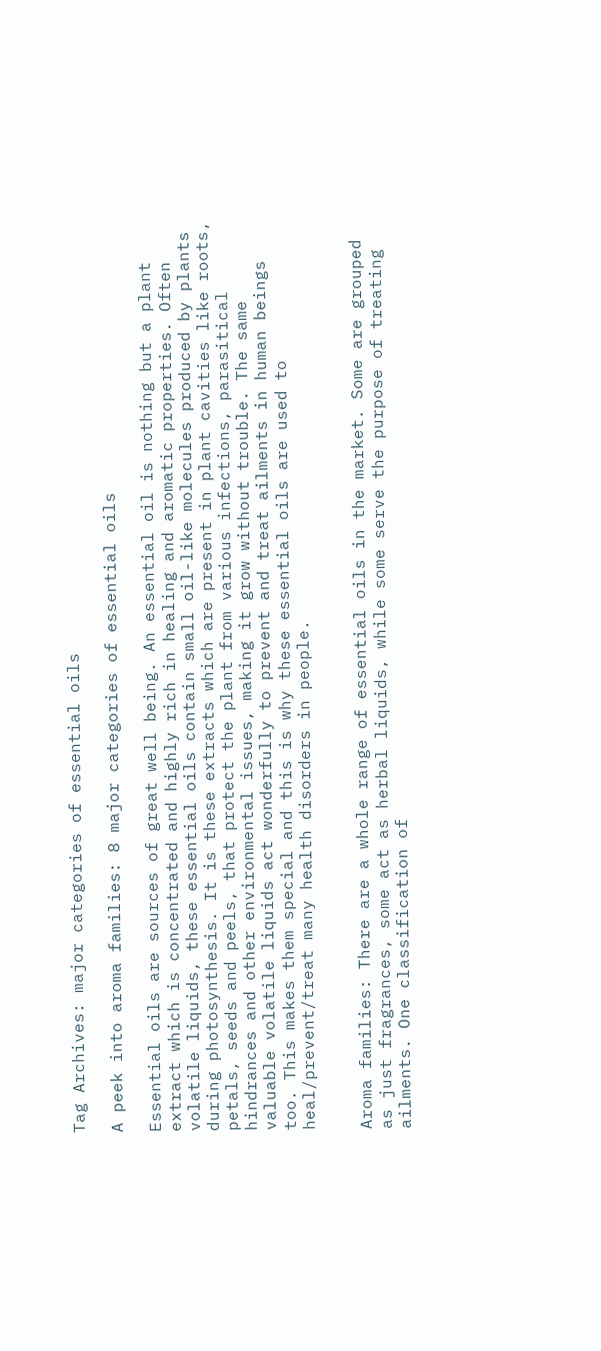Tag Archives: major categories of essential oils

A peek into aroma families: 8 major categories of essential oils

Essential oils are sources of great well being. An essential oil is nothing but a plant extract which is concentrated and highly rich in healing and aromatic properties. Often volatile liquids, these essential oils contain small oil-like molecules produced by plants during photosynthesis. It is these extracts which are present in plant cavities like roots, petals, seeds and peels, that protect the plant from various infections, parasitical hindrances and other environmental issues, making it grow without trouble. The same valuable volatile liquids act wonderfully to prevent and treat ailments in human beings too. This makes them special and this is why these essential oils are used to heal/prevent/treat many health disorders in people.


Aroma families: There are a whole range of essential oils in the market. Some are grouped as just fragrances, some act as herbal liquids, while some serve the purpose of treating ailments. One classification of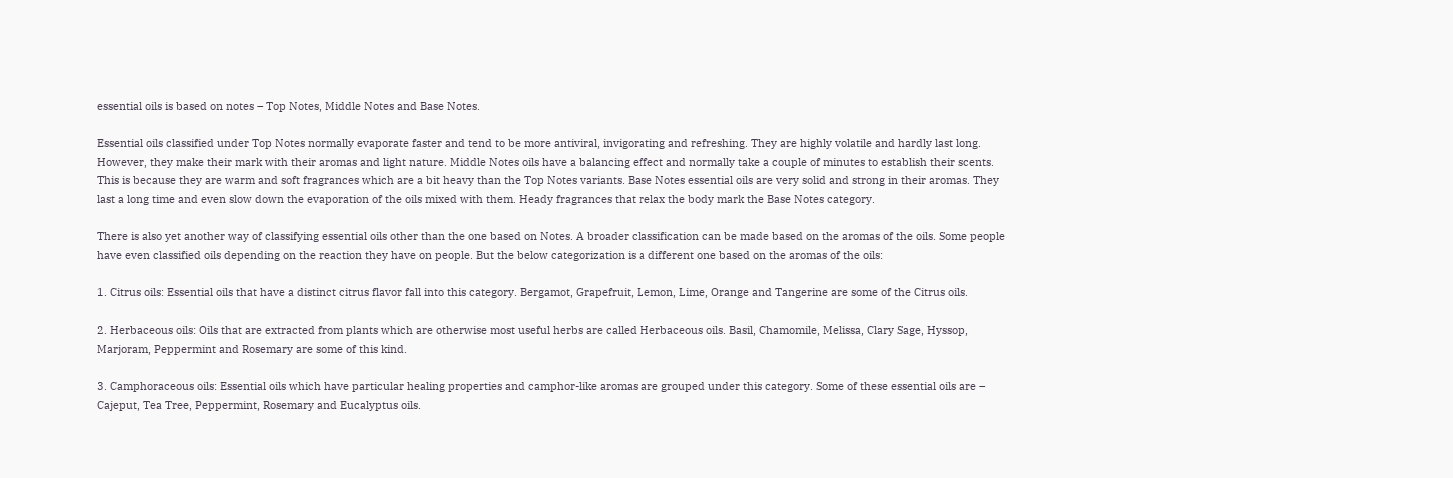essential oils is based on notes – Top Notes, Middle Notes and Base Notes.

Essential oils classified under Top Notes normally evaporate faster and tend to be more antiviral, invigorating and refreshing. They are highly volatile and hardly last long. However, they make their mark with their aromas and light nature. Middle Notes oils have a balancing effect and normally take a couple of minutes to establish their scents. This is because they are warm and soft fragrances which are a bit heavy than the Top Notes variants. Base Notes essential oils are very solid and strong in their aromas. They last a long time and even slow down the evaporation of the oils mixed with them. Heady fragrances that relax the body mark the Base Notes category.

There is also yet another way of classifying essential oils other than the one based on Notes. A broader classification can be made based on the aromas of the oils. Some people have even classified oils depending on the reaction they have on people. But the below categorization is a different one based on the aromas of the oils:

1. Citrus oils: Essential oils that have a distinct citrus flavor fall into this category. Bergamot, Grapefruit, Lemon, Lime, Orange and Tangerine are some of the Citrus oils.

2. Herbaceous oils: Oils that are extracted from plants which are otherwise most useful herbs are called Herbaceous oils. Basil, Chamomile, Melissa, Clary Sage, Hyssop, Marjoram, Peppermint and Rosemary are some of this kind.

3. Camphoraceous oils: Essential oils which have particular healing properties and camphor-like aromas are grouped under this category. Some of these essential oils are – Cajeput, Tea Tree, Peppermint, Rosemary and Eucalyptus oils.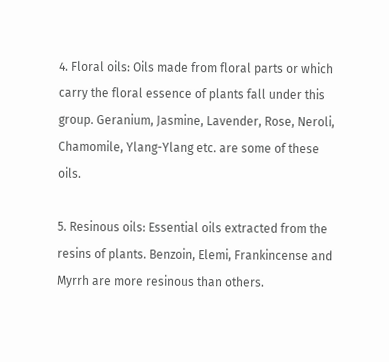4. Floral oils: Oils made from floral parts or which carry the floral essence of plants fall under this group. Geranium, Jasmine, Lavender, Rose, Neroli, Chamomile, Ylang-Ylang etc. are some of these oils.

5. Resinous oils: Essential oils extracted from the resins of plants. Benzoin, Elemi, Frankincense and Myrrh are more resinous than others.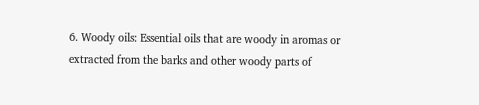6. Woody oils: Essential oils that are woody in aromas or extracted from the barks and other woody parts of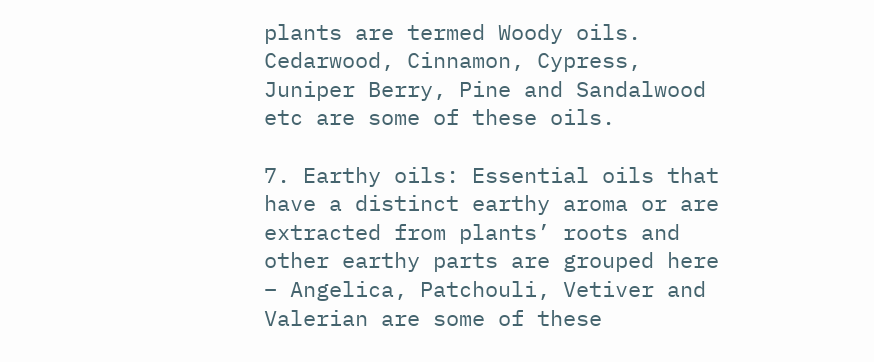plants are termed Woody oils. Cedarwood, Cinnamon, Cypress, Juniper Berry, Pine and Sandalwood etc are some of these oils.

7. Earthy oils: Essential oils that have a distinct earthy aroma or are extracted from plants’ roots and other earthy parts are grouped here – Angelica, Patchouli, Vetiver and Valerian are some of these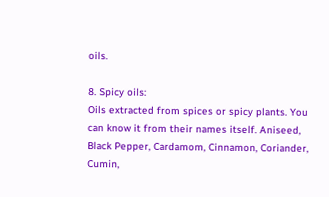oils.

8. Spicy oils:
Oils extracted from spices or spicy plants. You can know it from their names itself. Aniseed, Black Pepper, Cardamom, Cinnamon, Coriander, Cumin,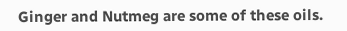Ginger and Nutmeg are some of these oils.